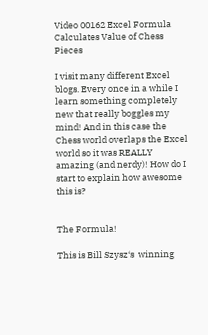Video 00162 Excel Formula Calculates Value of Chess Pieces

I visit many different Excel blogs. Every once in a while I learn something completely new that really boggles my mind! And in this case the Chess world overlaps the Excel world so it was REALLY amazing (and nerdy)! How do I start to explain how awesome this is?


The Formula!

This is Bill Szysz‘s  winning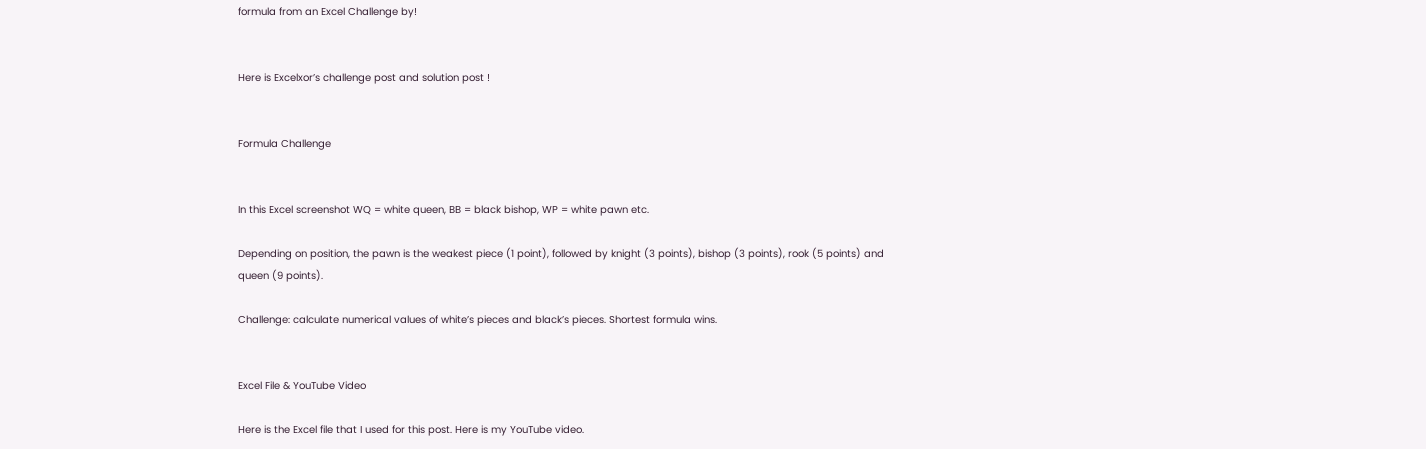formula from an Excel Challenge by!


Here is Excelxor’s challenge post and solution post !


Formula Challenge


In this Excel screenshot WQ = white queen, BB = black bishop, WP = white pawn etc.

Depending on position, the pawn is the weakest piece (1 point), followed by knight (3 points), bishop (3 points), rook (5 points) and queen (9 points).

Challenge: calculate numerical values of white’s pieces and black’s pieces. Shortest formula wins.


Excel File & YouTube Video

Here is the Excel file that I used for this post. Here is my YouTube video.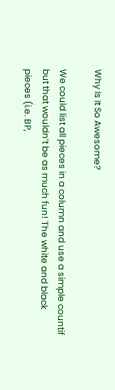Why Is It So Awesome?

We could list all pieces in a column and use a simple countif but that wouldn’t be as much fun! The white and black pieces (i.e. BP,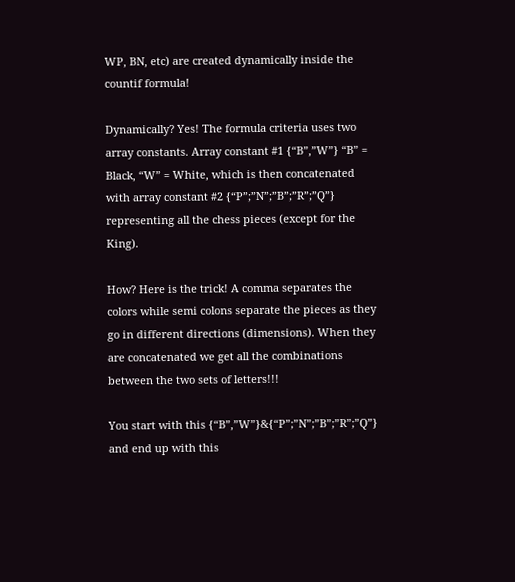WP, BN, etc) are created dynamically inside the countif formula!

Dynamically? Yes! The formula criteria uses two array constants. Array constant #1 {“B”,”W”} “B” = Black, “W” = White, which is then concatenated with array constant #2 {“P”;”N”;”B”;”R”;”Q”} representing all the chess pieces (except for the King).

How? Here is the trick! A comma separates the colors while semi colons separate the pieces as they go in different directions (dimensions). When they are concatenated we get all the combinations between the two sets of letters!!!

You start with this {“B”,”W”}&{“P”;”N”;”B”;”R”;”Q”} and end up with this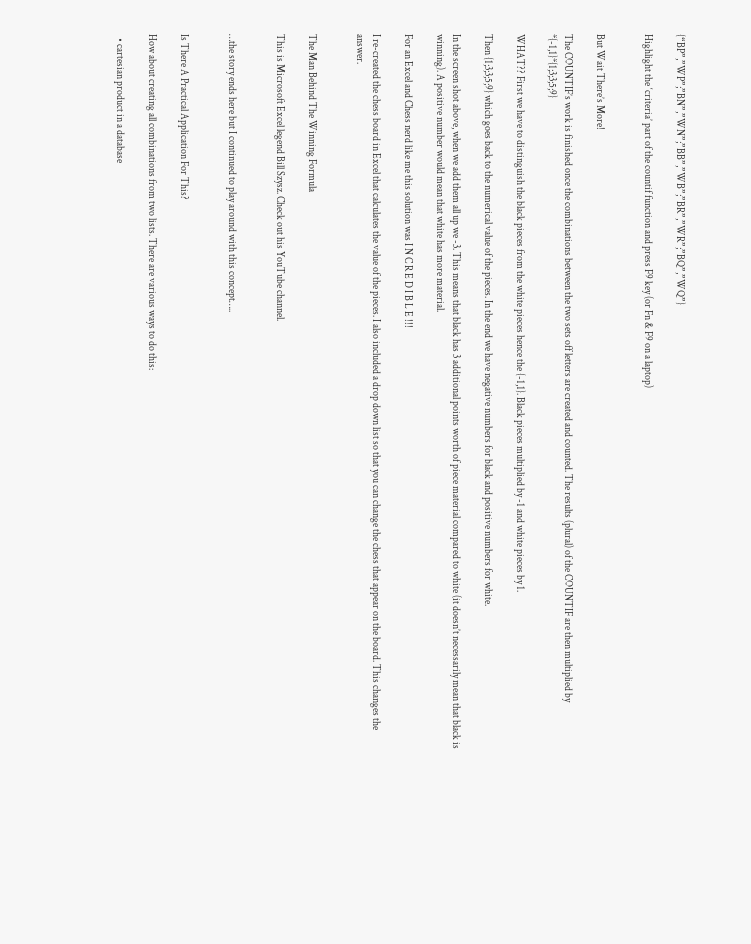{“BP”,”WP”;”BN”,”WN”;”BB”,”WB”;”BR”,”WR”;”BQ”,”WQ”}

Highlight the ‘criteria’ part of the countif function and press F9 key (or Fn & F9 on a laptop)


But Wait There’s More!

The COUNTIF’s work is finished once the combinations between the two sets off letters are created and counted. The results (plural) of the COUNTIF are then multiplied by *{-1,1}*{1;3;3;5;9}

WHAT?? First we have to distinguish the black pieces from the white pieces hence the {-1,1}. Black pieces multiplied by -1 and white pieces by 1.

Then {1;3;3;5;9} which goes back to the numerical value of the pieces. In the end we have negative numbers for black and positive numbers for white.

In the screen shot above, when we add them all up we -3. This means that black has 3 additional points worth of piece material compared to white (it doesn’t necessarily mean that black is winning). A positive number would mean that white has more material.

For an Excel and Chess nerd like me this solution was I N C R E D I B L E !!!

I re-created the chess board in Excel that calculates the value of the pieces. I also included a drop down list so that you can change the chess that appear on the board. This changes the answer.


The Man Behind The Winning Formula

This is Microsoft Excel legend Bill Szysz. Check out his YouTube channel.


…the story ends here but I continued to play around with this concept…..


Is There A Practical Application For This?

How about creating all combinations from two lists. There are various ways to do this:

  • cartesian product in a database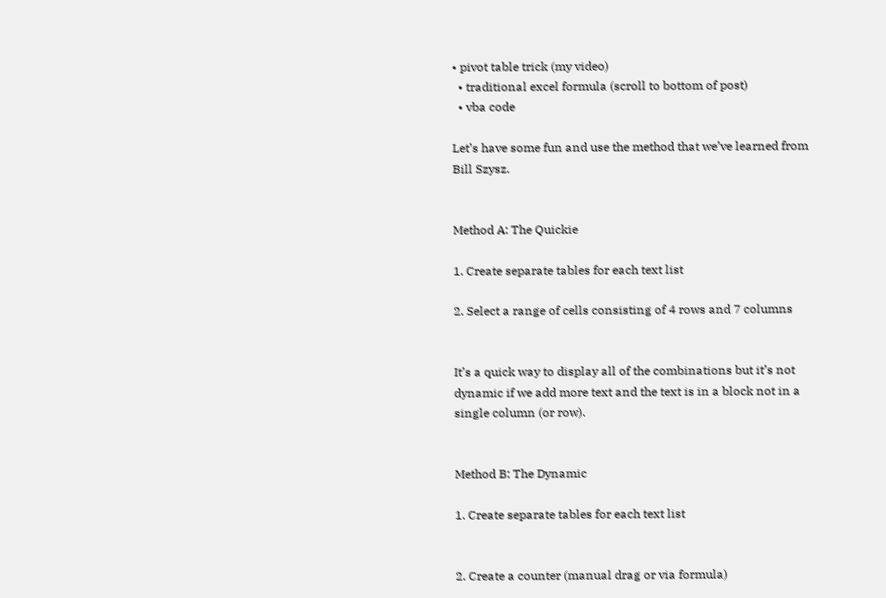• pivot table trick (my video)
  • traditional excel formula (scroll to bottom of post)
  • vba code

Let’s have some fun and use the method that we’ve learned from Bill Szysz.


Method A: The Quickie

1. Create separate tables for each text list

2. Select a range of cells consisting of 4 rows and 7 columns


It’s a quick way to display all of the combinations but it’s not dynamic if we add more text and the text is in a block not in a single column (or row).


Method B: The Dynamic

1. Create separate tables for each text list


2. Create a counter (manual drag or via formula)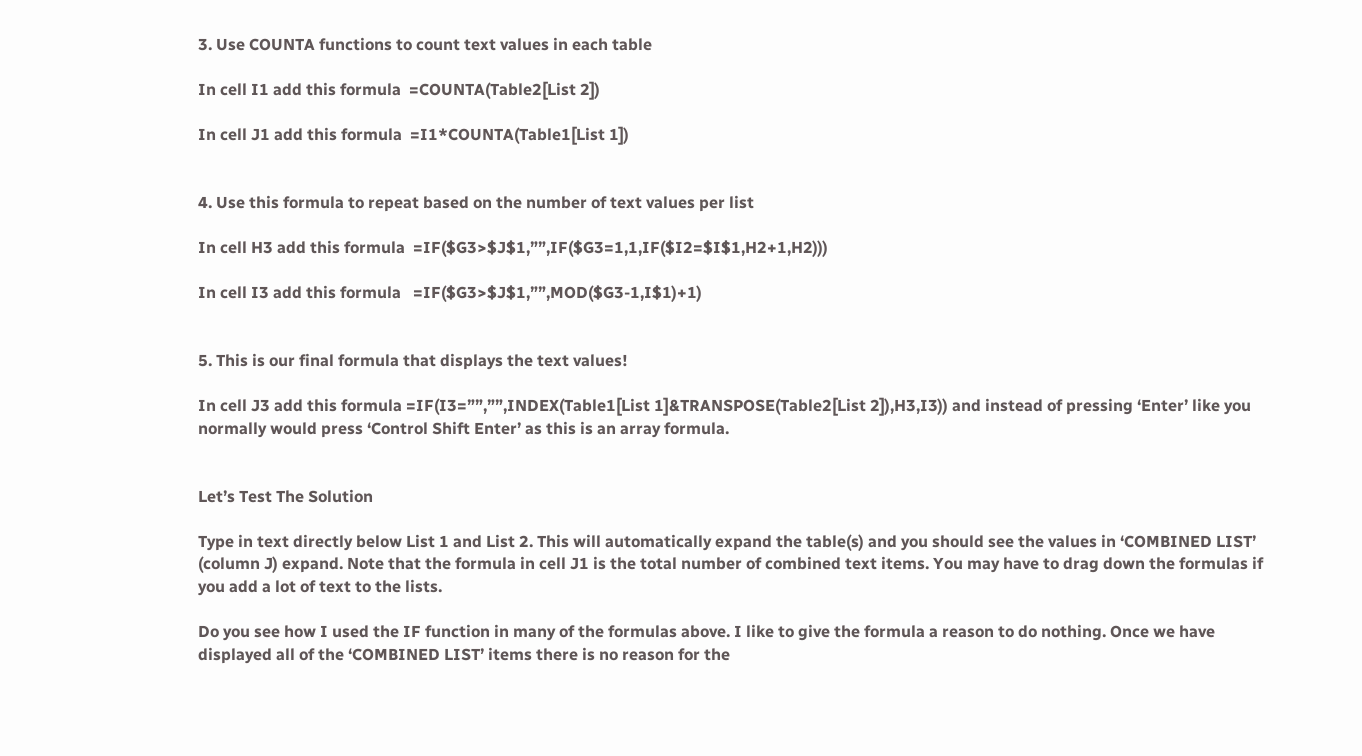3. Use COUNTA functions to count text values in each table

In cell I1 add this formula  =COUNTA(Table2[List 2])

In cell J1 add this formula  =I1*COUNTA(Table1[List 1])


4. Use this formula to repeat based on the number of text values per list

In cell H3 add this formula  =IF($G3>$J$1,””,IF($G3=1,1,IF($I2=$I$1,H2+1,H2)))

In cell I3 add this formula   =IF($G3>$J$1,””,MOD($G3-1,I$1)+1)


5. This is our final formula that displays the text values!

In cell J3 add this formula =IF(I3=””,””,INDEX(Table1[List 1]&TRANSPOSE(Table2[List 2]),H3,I3)) and instead of pressing ‘Enter’ like you normally would press ‘Control Shift Enter’ as this is an array formula.


Let’s Test The Solution

Type in text directly below List 1 and List 2. This will automatically expand the table(s) and you should see the values in ‘COMBINED LIST’ (column J) expand. Note that the formula in cell J1 is the total number of combined text items. You may have to drag down the formulas if you add a lot of text to the lists.

Do you see how I used the IF function in many of the formulas above. I like to give the formula a reason to do nothing. Once we have displayed all of the ‘COMBINED LIST’ items there is no reason for the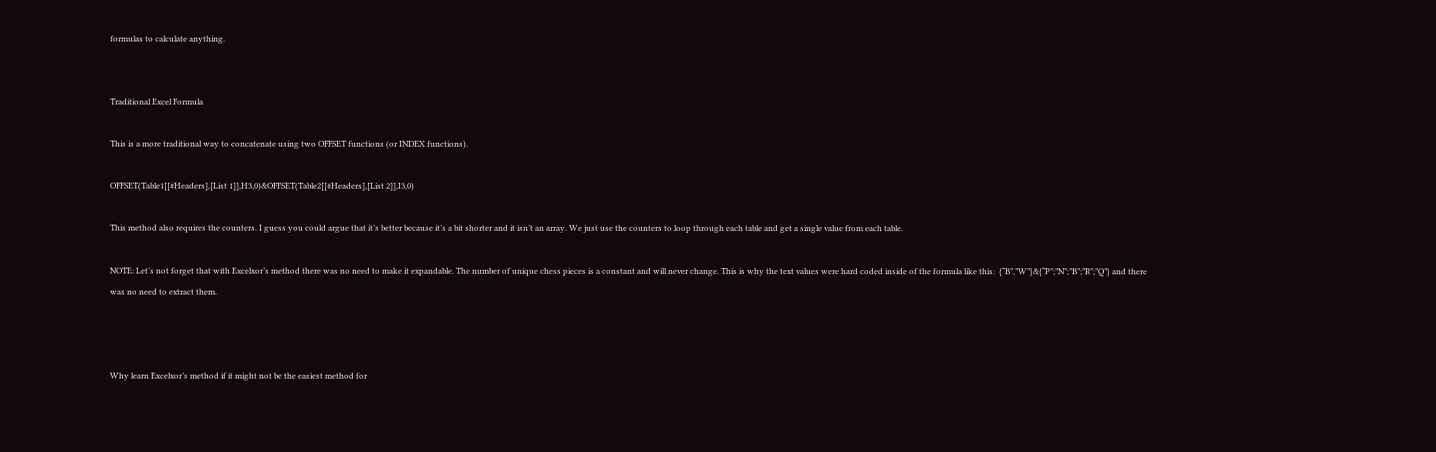formulas to calculate anything.


Traditional Excel Formula

This is a more traditional way to concatenate using two OFFSET functions (or INDEX functions).

OFFSET(Table1[[#Headers],[List 1]],H3,0)&OFFSET(Table2[[#Headers],[List 2]],I3,0)

This method also requires the counters. I guess you could argue that it’s better because it’s a bit shorter and it isn’t an array. We just use the counters to loop through each table and get a single value from each table.

NOTE: Let’s not forget that with Excelxor’s method there was no need to make it expandable. The number of unique chess pieces is a constant and will never change. This is why the text values were hard coded inside of the formula like this:  {“B”,”W”}&{“P”;”N”;”B”;”R”;”Q”} and there was no need to extract them.



Why learn Excelxor’s method if it might not be the easiest method for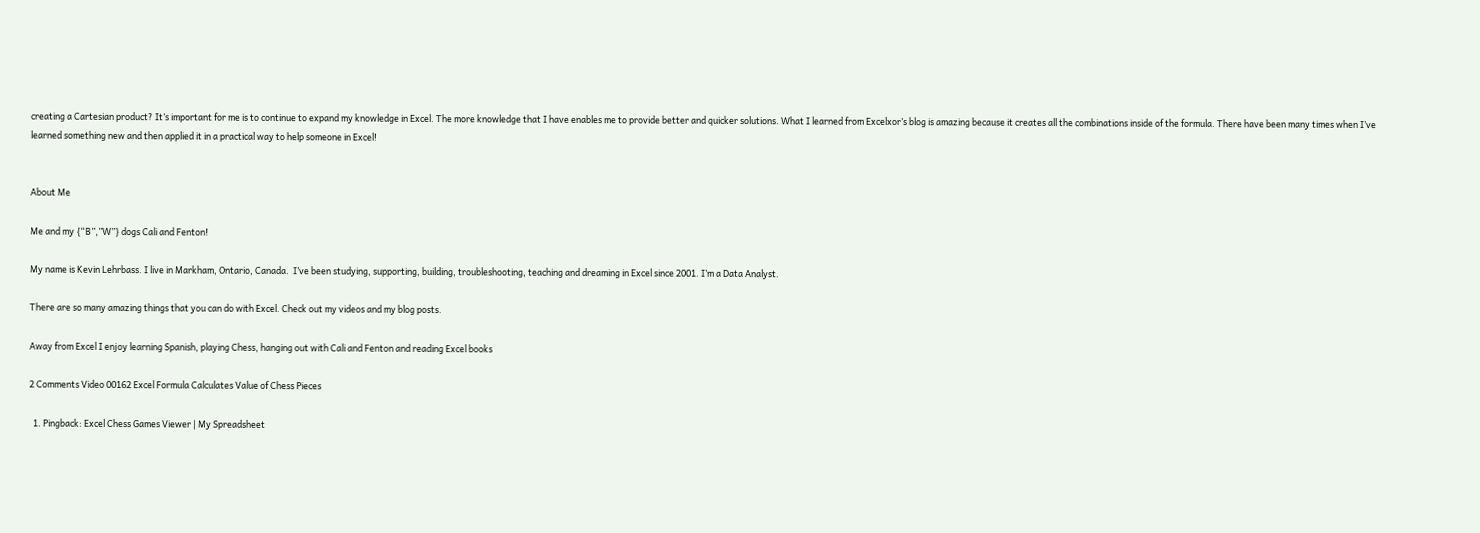creating a Cartesian product? It’s important for me is to continue to expand my knowledge in Excel. The more knowledge that I have enables me to provide better and quicker solutions. What I learned from Excelxor’s blog is amazing because it creates all the combinations inside of the formula. There have been many times when I’ve learned something new and then applied it in a practical way to help someone in Excel!


About Me

Me and my {“B”,”W”} dogs Cali and Fenton!

My name is Kevin Lehrbass. I live in Markham, Ontario, Canada.  I’ve been studying, supporting, building, troubleshooting, teaching and dreaming in Excel since 2001. I’m a Data Analyst.

There are so many amazing things that you can do with Excel. Check out my videos and my blog posts.

Away from Excel I enjoy learning Spanish, playing Chess, hanging out with Cali and Fenton and reading Excel books

2 Comments Video 00162 Excel Formula Calculates Value of Chess Pieces

  1. Pingback: Excel Chess Games Viewer | My Spreadsheet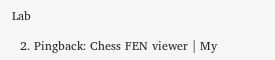Lab

  2. Pingback: Chess FEN viewer | My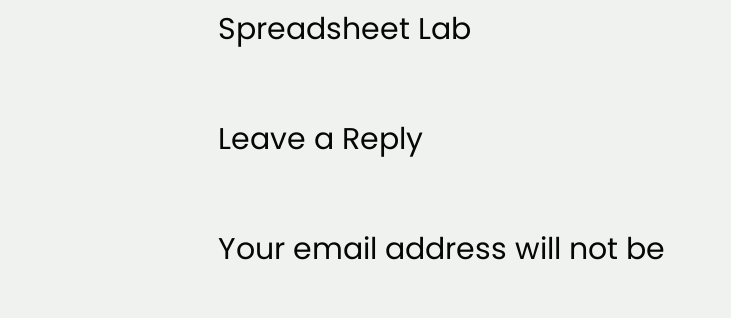Spreadsheet Lab

Leave a Reply

Your email address will not be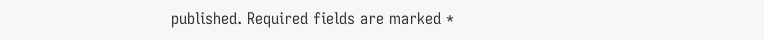published. Required fields are marked *